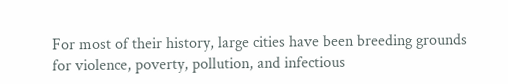For most of their history, large cities have been breeding grounds for violence, poverty, pollution, and infectious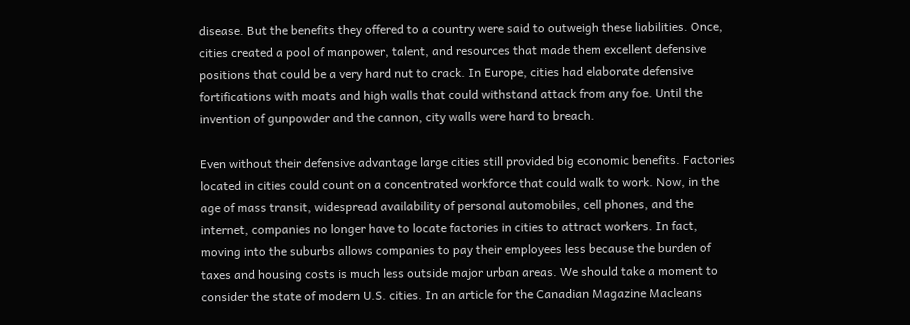disease. But the benefits they offered to a country were said to outweigh these liabilities. Once, cities created a pool of manpower, talent, and resources that made them excellent defensive positions that could be a very hard nut to crack. In Europe, cities had elaborate defensive fortifications with moats and high walls that could withstand attack from any foe. Until the invention of gunpowder and the cannon, city walls were hard to breach.

Even without their defensive advantage large cities still provided big economic benefits. Factories located in cities could count on a concentrated workforce that could walk to work. Now, in the age of mass transit, widespread availability of personal automobiles, cell phones, and the internet, companies no longer have to locate factories in cities to attract workers. In fact, moving into the suburbs allows companies to pay their employees less because the burden of taxes and housing costs is much less outside major urban areas. We should take a moment to consider the state of modern U.S. cities. In an article for the Canadian Magazine Macleans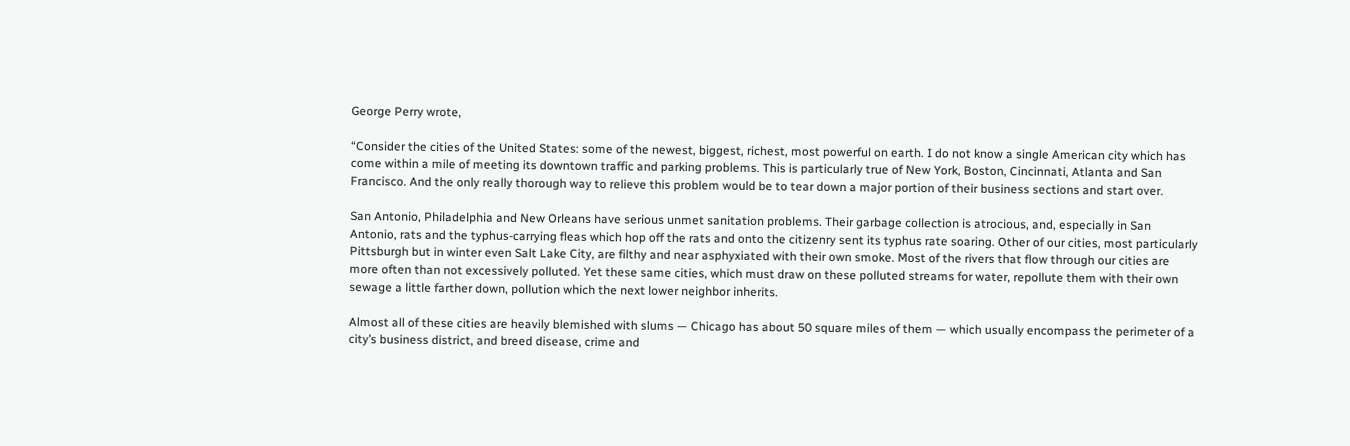George Perry wrote,

“Consider the cities of the United States: some of the newest, biggest, richest, most powerful on earth. I do not know a single American city which has come within a mile of meeting its downtown traffic and parking problems. This is particularly true of New York, Boston, Cincinnati, Atlanta and San Francisco. And the only really thorough way to relieve this problem would be to tear down a major portion of their business sections and start over.

San Antonio, Philadelphia and New Orleans have serious unmet sanitation problems. Their garbage collection is atrocious, and, especially in San Antonio, rats and the typhus-carrying fleas which hop off the rats and onto the citizenry sent its typhus rate soaring. Other of our cities, most particularly Pittsburgh but in winter even Salt Lake City, are filthy and near asphyxiated with their own smoke. Most of the rivers that flow through our cities are more often than not excessively polluted. Yet these same cities, which must draw on these polluted streams for water, repollute them with their own sewage a little farther down, pollution which the next lower neighbor inherits.

Almost all of these cities are heavily blemished with slums — Chicago has about 50 square miles of them — which usually encompass the perimeter of a city’s business district, and breed disease, crime and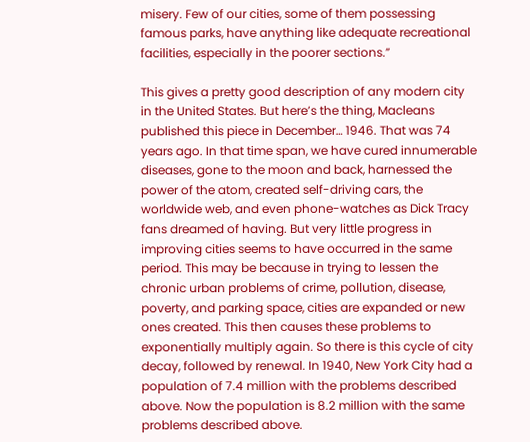misery. Few of our cities, some of them possessing famous parks, have anything like adequate recreational facilities, especially in the poorer sections.”

This gives a pretty good description of any modern city in the United States. But here’s the thing, Macleans published this piece in December… 1946. That was 74 years ago. In that time span, we have cured innumerable diseases, gone to the moon and back, harnessed the power of the atom, created self-driving cars, the worldwide web, and even phone-watches as Dick Tracy fans dreamed of having. But very little progress in improving cities seems to have occurred in the same period. This may be because in trying to lessen the chronic urban problems of crime, pollution, disease, poverty, and parking space, cities are expanded or new ones created. This then causes these problems to exponentially multiply again. So there is this cycle of city decay, followed by renewal. In 1940, New York City had a population of 7.4 million with the problems described above. Now the population is 8.2 million with the same problems described above.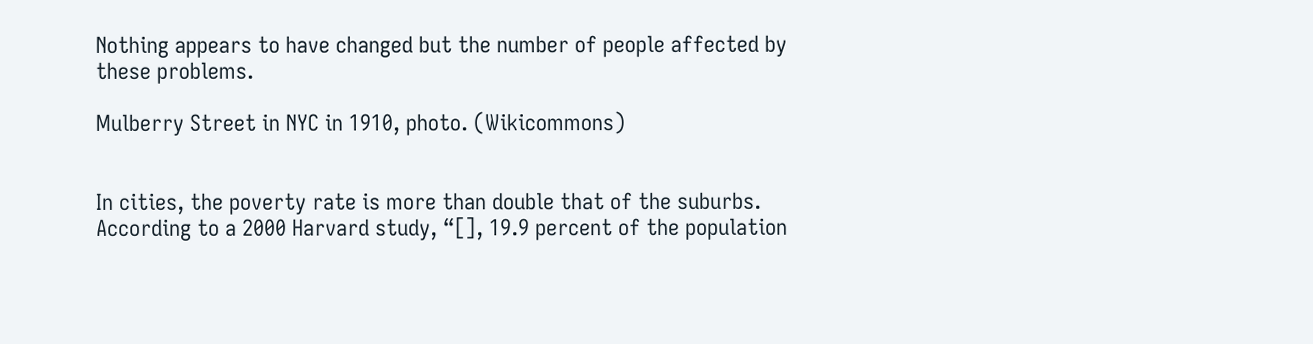Nothing appears to have changed but the number of people affected by these problems.

Mulberry Street in NYC in 1910, photo. (Wikicommons)


In cities, the poverty rate is more than double that of the suburbs. According to a 2000 Harvard study, “[], 19.9 percent of the population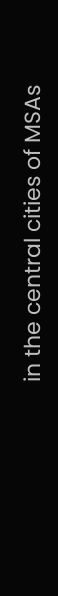in the central cities of MSAs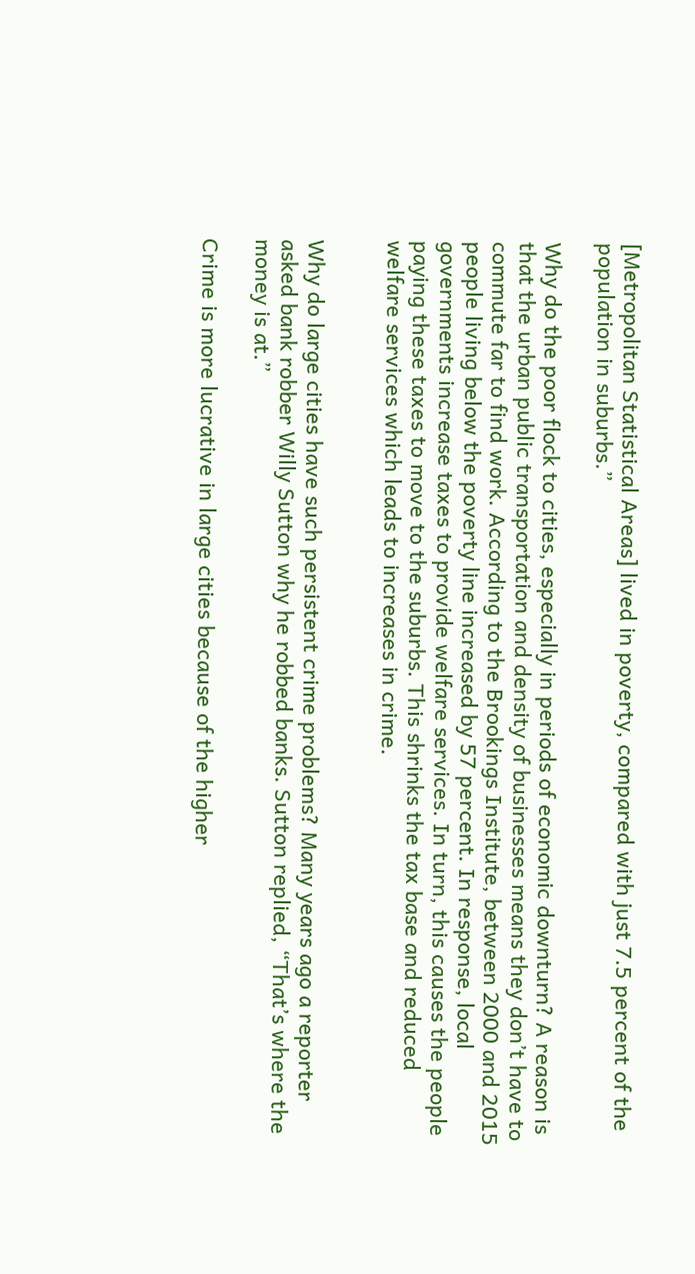[Metropolitan Statistical Areas] lived in poverty, compared with just 7.5 percent of the population in suburbs.”

Why do the poor flock to cities, especially in periods of economic downturn? A reason is that the urban public transportation and density of businesses means they don’t have to commute far to find work. According to the Brookings Institute, between 2000 and 2015 people living below the poverty line increased by 57 percent. In response, local governments increase taxes to provide welfare services. In turn, this causes the people paying these taxes to move to the suburbs. This shrinks the tax base and reduced welfare services which leads to increases in crime.


Why do large cities have such persistent crime problems? Many years ago a reporter asked bank robber Willy Sutton why he robbed banks. Sutton replied, “That’s where the money is at.”

Crime is more lucrative in large cities because of the higher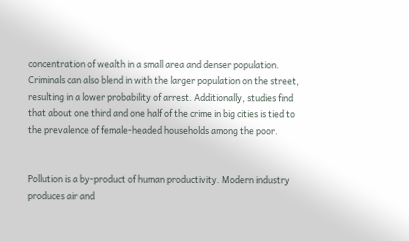concentration of wealth in a small area and denser population. Criminals can also blend in with the larger population on the street, resulting in a lower probability of arrest. Additionally, studies find that about one third and one half of the crime in big cities is tied to the prevalence of female-headed households among the poor.


Pollution is a by-product of human productivity. Modern industry produces air and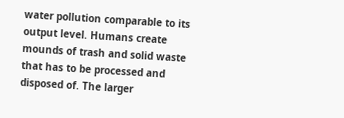water pollution comparable to its output level. Humans create mounds of trash and solid waste that has to be processed and disposed of. The larger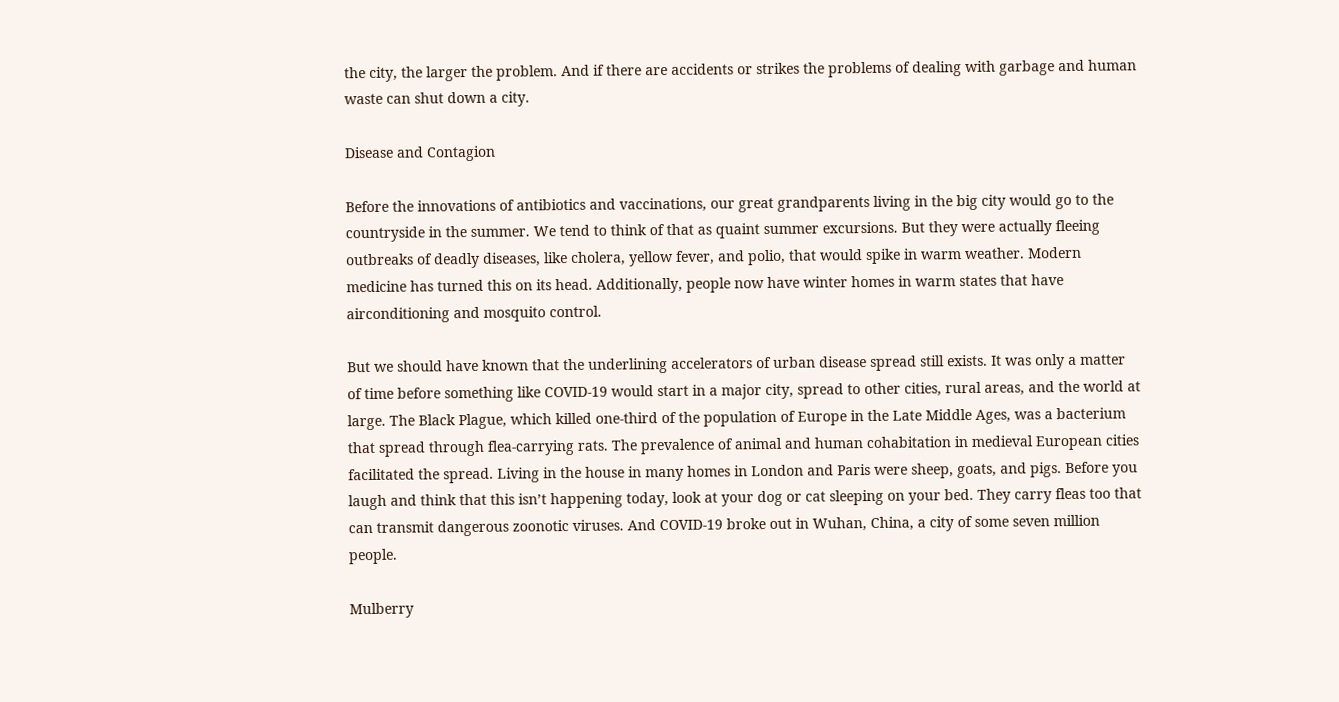the city, the larger the problem. And if there are accidents or strikes the problems of dealing with garbage and human waste can shut down a city.

Disease and Contagion

Before the innovations of antibiotics and vaccinations, our great grandparents living in the big city would go to the countryside in the summer. We tend to think of that as quaint summer excursions. But they were actually fleeing outbreaks of deadly diseases, like cholera, yellow fever, and polio, that would spike in warm weather. Modern medicine has turned this on its head. Additionally, people now have winter homes in warm states that have airconditioning and mosquito control.

But we should have known that the underlining accelerators of urban disease spread still exists. It was only a matter of time before something like COVID-19 would start in a major city, spread to other cities, rural areas, and the world at large. The Black Plague, which killed one-third of the population of Europe in the Late Middle Ages, was a bacterium that spread through flea-carrying rats. The prevalence of animal and human cohabitation in medieval European cities facilitated the spread. Living in the house in many homes in London and Paris were sheep, goats, and pigs. Before you laugh and think that this isn’t happening today, look at your dog or cat sleeping on your bed. They carry fleas too that can transmit dangerous zoonotic viruses. And COVID-19 broke out in Wuhan, China, a city of some seven million people.

Mulberry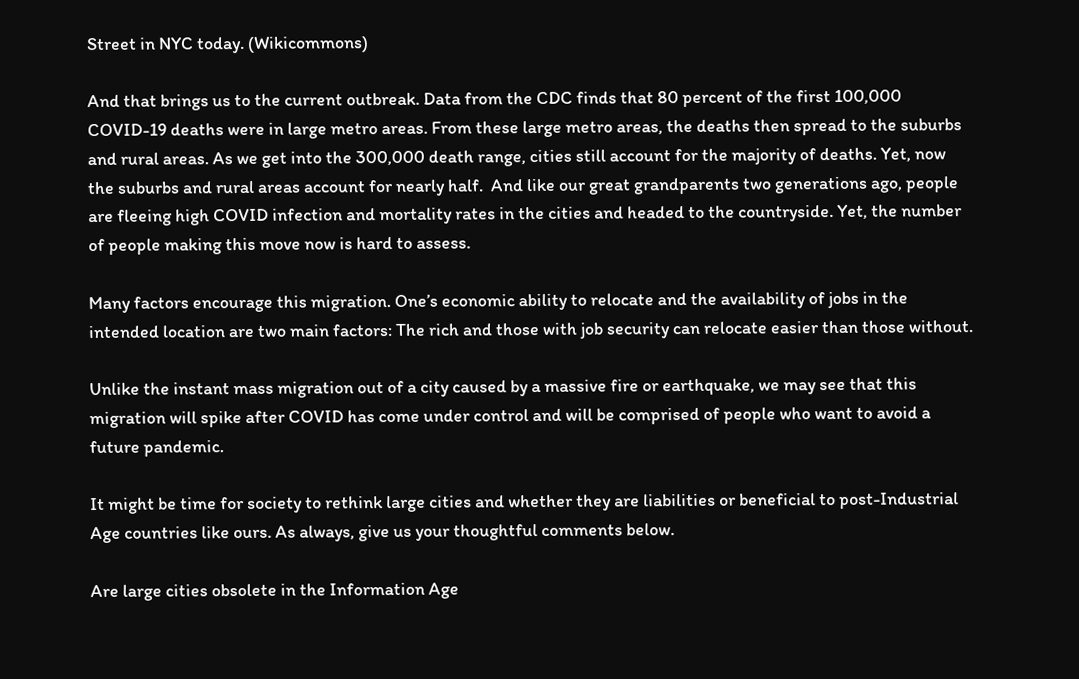Street in NYC today. (Wikicommons)

And that brings us to the current outbreak. Data from the CDC finds that 80 percent of the first 100,000 COVID-19 deaths were in large metro areas. From these large metro areas, the deaths then spread to the suburbs and rural areas. As we get into the 300,000 death range, cities still account for the majority of deaths. Yet, now the suburbs and rural areas account for nearly half.  And like our great grandparents two generations ago, people are fleeing high COVID infection and mortality rates in the cities and headed to the countryside. Yet, the number of people making this move now is hard to assess.

Many factors encourage this migration. One’s economic ability to relocate and the availability of jobs in the intended location are two main factors: The rich and those with job security can relocate easier than those without.

Unlike the instant mass migration out of a city caused by a massive fire or earthquake, we may see that this migration will spike after COVID has come under control and will be comprised of people who want to avoid a future pandemic.

It might be time for society to rethink large cities and whether they are liabilities or beneficial to post-Industrial Age countries like ours. As always, give us your thoughtful comments below.

Are large cities obsolete in the Information Age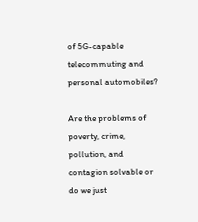of 5G-capable telecommuting and personal automobiles?

Are the problems of poverty, crime, pollution, and contagion solvable or do we just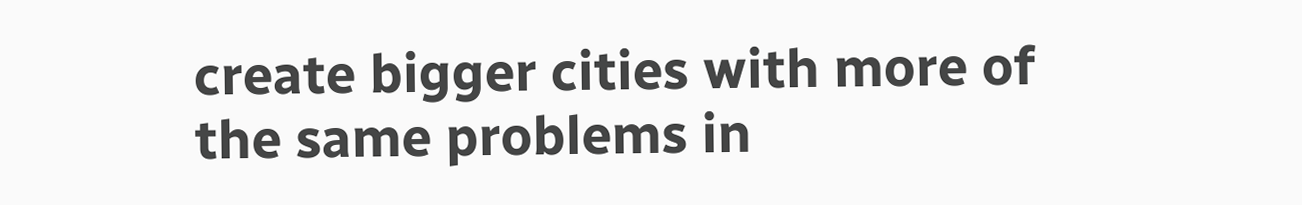create bigger cities with more of the same problems in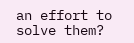an effort to solve them?